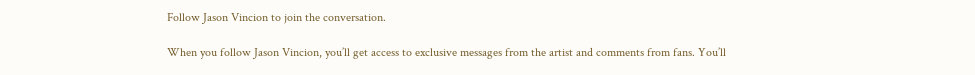Follow Jason Vincion to join the conversation.

When you follow Jason Vincion, you’ll get access to exclusive messages from the artist and comments from fans. You’ll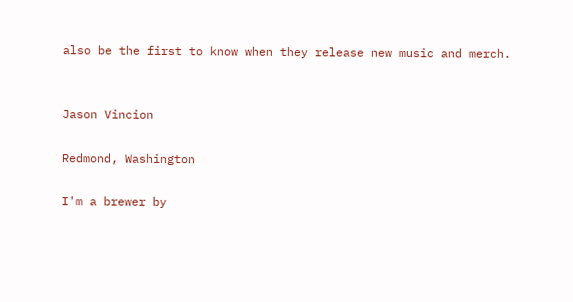also be the first to know when they release new music and merch.


Jason Vincion

Redmond, Washington

I'm a brewer by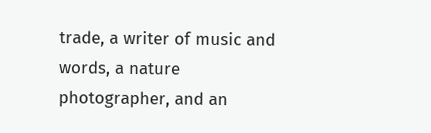trade, a writer of music and words, a nature photographer, and an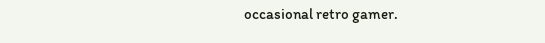occasional retro gamer.